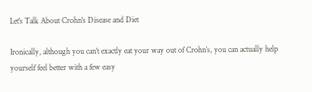Let's Talk About Crohn's Disease and Diet

Ironically, although you can’t exactly eat your way out of Crohn’s, you can actually help yourself feel better with a few easy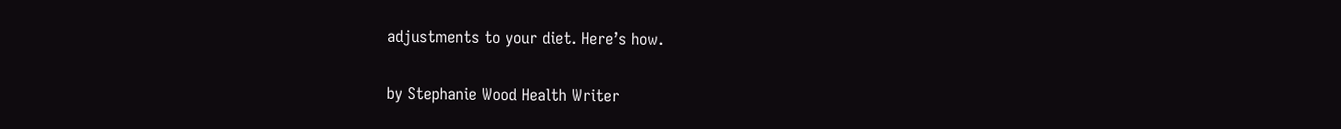adjustments to your diet. Here’s how.

by Stephanie Wood Health Writer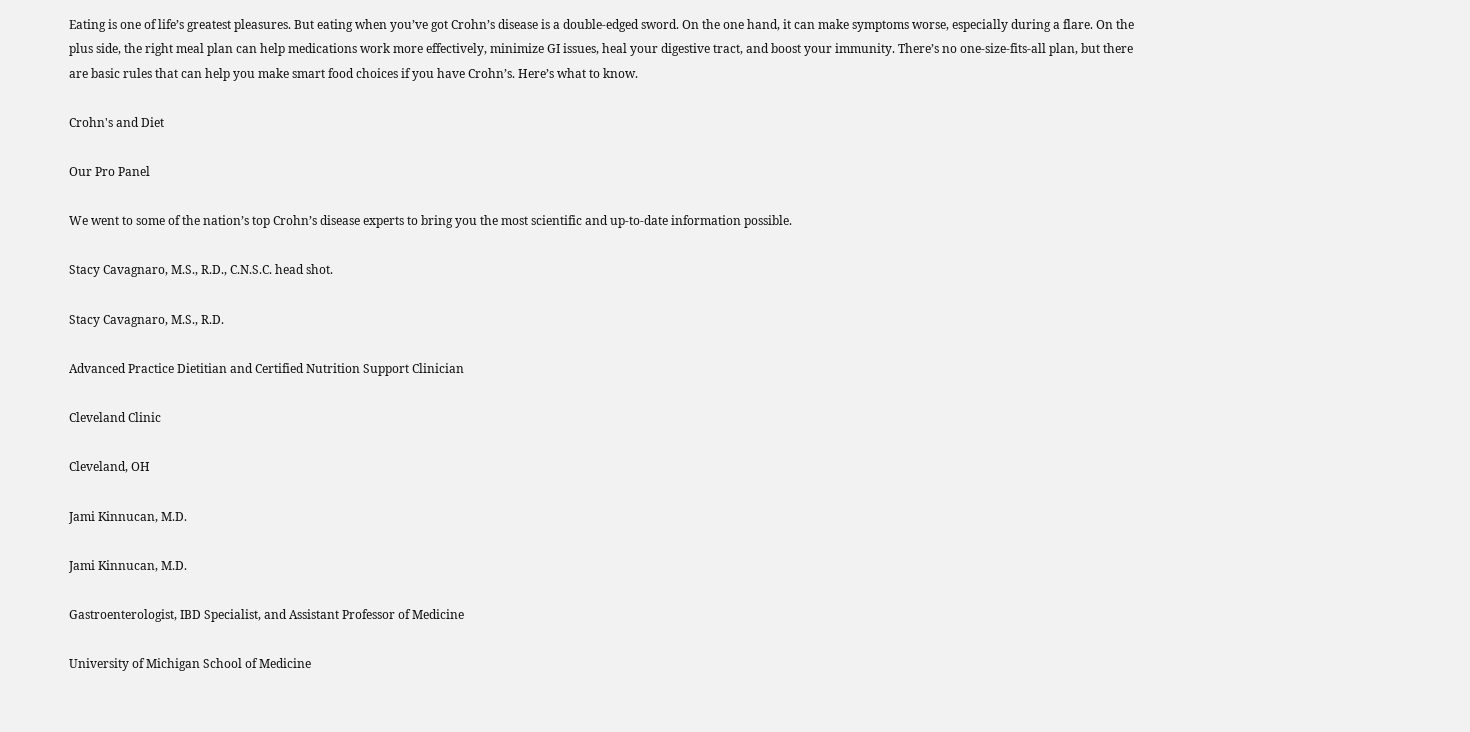Eating is one of life’s greatest pleasures. But eating when you’ve got Crohn’s disease is a double-edged sword. On the one hand, it can make symptoms worse, especially during a flare. On the plus side, the right meal plan can help medications work more effectively, minimize GI issues, heal your digestive tract, and boost your immunity. There’s no one-size-fits-all plan, but there are basic rules that can help you make smart food choices if you have Crohn’s. Here’s what to know.

Crohn's and Diet

Our Pro Panel

We went to some of the nation’s top Crohn’s disease experts to bring you the most scientific and up-to-date information possible.

Stacy Cavagnaro, M.S., R.D., C.N.S.C. head shot.

Stacy Cavagnaro, M.S., R.D.

Advanced Practice Dietitian and Certified Nutrition Support Clinician

Cleveland Clinic

Cleveland, OH

Jami Kinnucan, M.D.

Jami Kinnucan, M.D.

Gastroenterologist, IBD Specialist, and Assistant Professor of Medicine

University of Michigan School of Medicine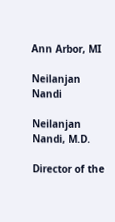Ann Arbor, MI

Neilanjan Nandi

Neilanjan Nandi, M.D.

Director of the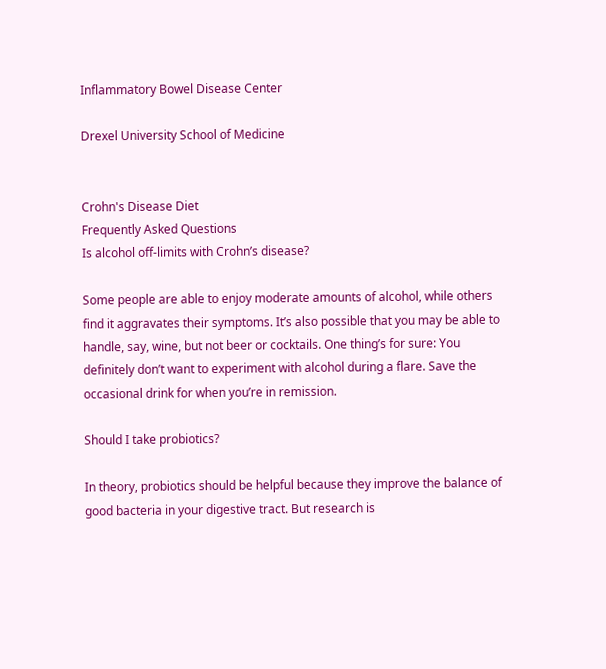Inflammatory Bowel Disease Center

Drexel University School of Medicine


Crohn's Disease Diet
Frequently Asked Questions
Is alcohol off-limits with Crohn’s disease?

Some people are able to enjoy moderate amounts of alcohol, while others find it aggravates their symptoms. It’s also possible that you may be able to handle, say, wine, but not beer or cocktails. One thing’s for sure: You definitely don’t want to experiment with alcohol during a flare. Save the occasional drink for when you’re in remission.

Should I take probiotics?

In theory, probiotics should be helpful because they improve the balance of good bacteria in your digestive tract. But research is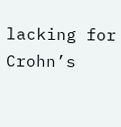lacking for Crohn’s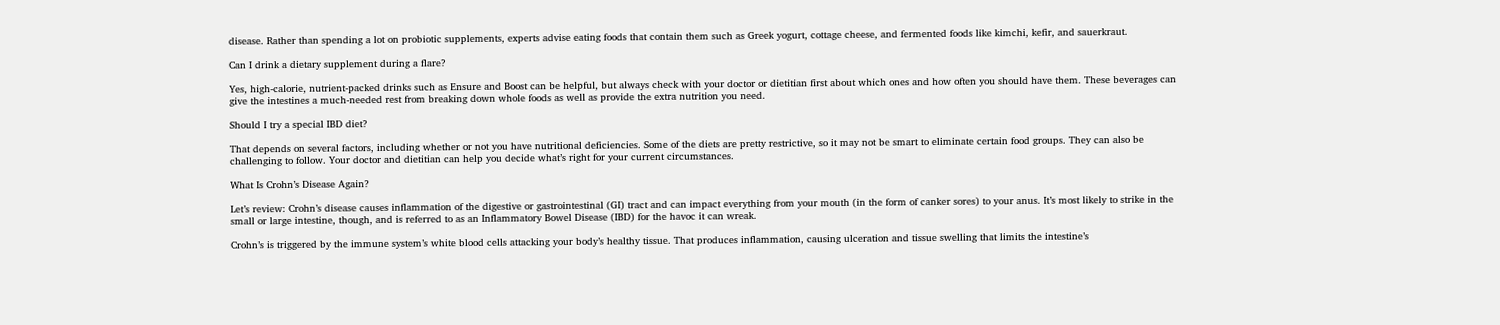disease. Rather than spending a lot on probiotic supplements, experts advise eating foods that contain them such as Greek yogurt, cottage cheese, and fermented foods like kimchi, kefir, and sauerkraut.

Can I drink a dietary supplement during a flare?

Yes, high-calorie, nutrient-packed drinks such as Ensure and Boost can be helpful, but always check with your doctor or dietitian first about which ones and how often you should have them. These beverages can give the intestines a much-needed rest from breaking down whole foods as well as provide the extra nutrition you need.

Should I try a special IBD diet?

That depends on several factors, including whether or not you have nutritional deficiencies. Some of the diets are pretty restrictive, so it may not be smart to eliminate certain food groups. They can also be challenging to follow. Your doctor and dietitian can help you decide what’s right for your current circumstances.

What Is Crohn’s Disease Again?

Let’s review: Crohn’s disease causes inflammation of the digestive or gastrointestinal (GI) tract and can impact everything from your mouth (in the form of canker sores) to your anus. It’s most likely to strike in the small or large intestine, though, and is referred to as an Inflammatory Bowel Disease (IBD) for the havoc it can wreak.

Crohn’s is triggered by the immune system’s white blood cells attacking your body’s healthy tissue. That produces inflammation, causing ulceration and tissue swelling that limits the intestine’s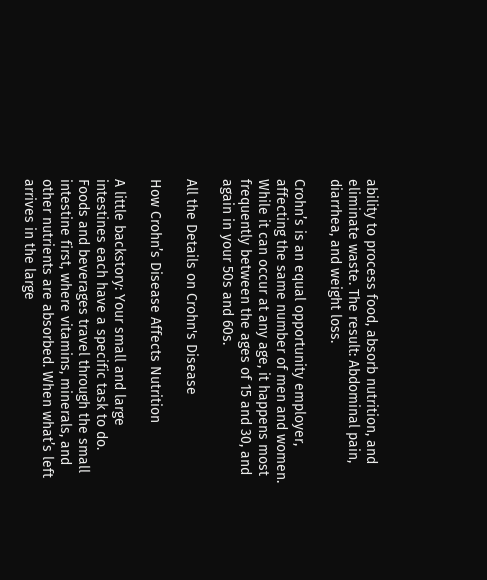ability to process food, absorb nutrition, and eliminate waste. The result: Abdominal pain, diarrhea, and weight loss.

Crohn’s is an equal opportunity employer, affecting the same number of men and women. While it can occur at any age, it happens most frequently between the ages of 15 and 30, and again in your 50s and 60s.

All the Details on Crohn's Disease

How Crohn’s Disease Affects Nutrition

A little backstory: Your small and large intestines each have a specific task to do. Foods and beverages travel through the small intestine first, where vitamins, minerals, and other nutrients are absorbed. When what’s left arrives in the large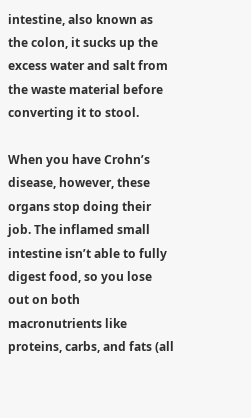intestine, also known as the colon, it sucks up the excess water and salt from the waste material before converting it to stool.

When you have Crohn’s disease, however, these organs stop doing their job. The inflamed small intestine isn’t able to fully digest food, so you lose out on both macronutrients like proteins, carbs, and fats (all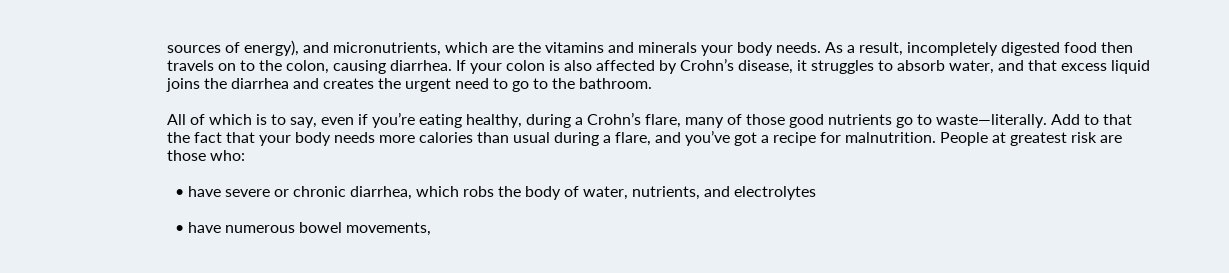sources of energy), and micronutrients, which are the vitamins and minerals your body needs. As a result, incompletely digested food then travels on to the colon, causing diarrhea. If your colon is also affected by Crohn’s disease, it struggles to absorb water, and that excess liquid joins the diarrhea and creates the urgent need to go to the bathroom.

All of which is to say, even if you’re eating healthy, during a Crohn’s flare, many of those good nutrients go to waste—literally. Add to that the fact that your body needs more calories than usual during a flare, and you’ve got a recipe for malnutrition. People at greatest risk are those who:

  • have severe or chronic diarrhea, which robs the body of water, nutrients, and electrolytes

  • have numerous bowel movements,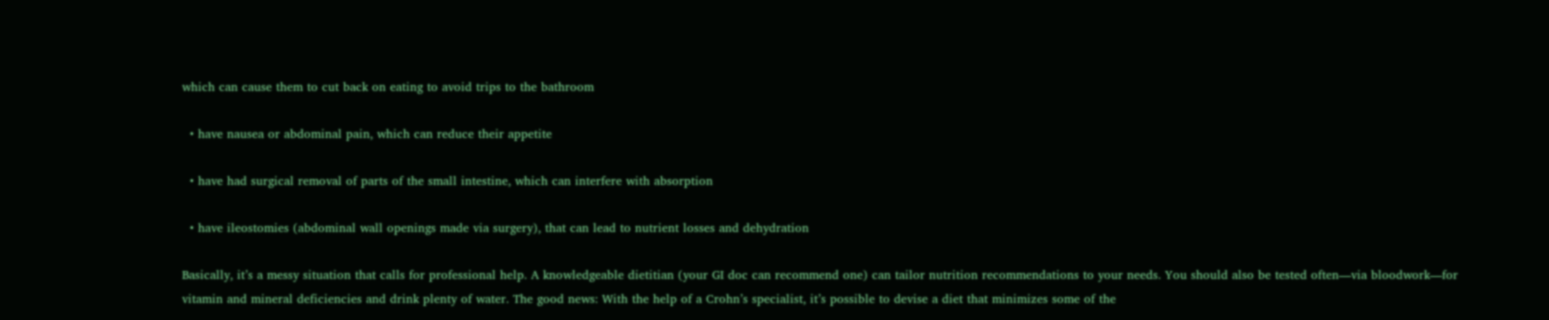which can cause them to cut back on eating to avoid trips to the bathroom

  • have nausea or abdominal pain, which can reduce their appetite

  • have had surgical removal of parts of the small intestine, which can interfere with absorption

  • have ileostomies (abdominal wall openings made via surgery), that can lead to nutrient losses and dehydration

Basically, it’s a messy situation that calls for professional help. A knowledgeable dietitian (your GI doc can recommend one) can tailor nutrition recommendations to your needs. You should also be tested often—via bloodwork—for vitamin and mineral deficiencies and drink plenty of water. The good news: With the help of a Crohn’s specialist, it’s possible to devise a diet that minimizes some of the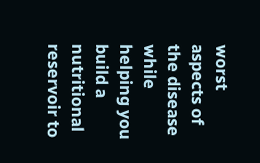worst aspects of the disease while helping you build a nutritional reservoir to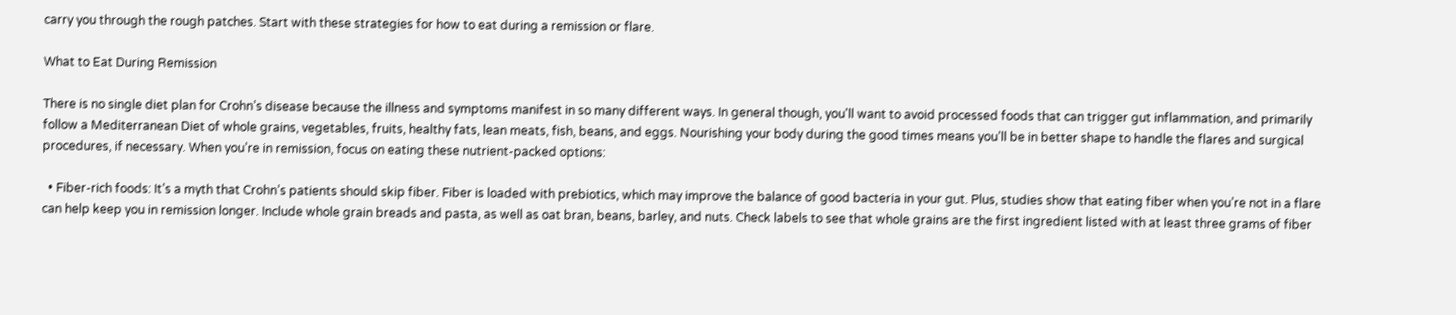carry you through the rough patches. Start with these strategies for how to eat during a remission or flare.

What to Eat During Remission

There is no single diet plan for Crohn’s disease because the illness and symptoms manifest in so many different ways. In general though, you'll want to avoid processed foods that can trigger gut inflammation, and primarily follow a Mediterranean Diet of whole grains, vegetables, fruits, healthy fats, lean meats, fish, beans, and eggs. Nourishing your body during the good times means you’ll be in better shape to handle the flares and surgical procedures, if necessary. When you’re in remission, focus on eating these nutrient-packed options:

  • Fiber-rich foods: It’s a myth that Crohn’s patients should skip fiber. Fiber is loaded with prebiotics, which may improve the balance of good bacteria in your gut. Plus, studies show that eating fiber when you’re not in a flare can help keep you in remission longer. Include whole grain breads and pasta, as well as oat bran, beans, barley, and nuts. Check labels to see that whole grains are the first ingredient listed with at least three grams of fiber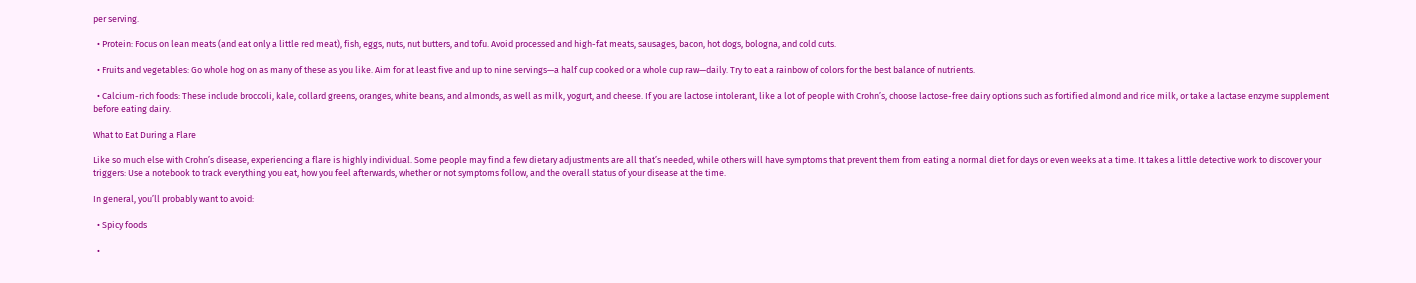per serving.

  • Protein: Focus on lean meats (and eat only a little red meat), fish, eggs, nuts, nut butters, and tofu. Avoid processed and high-fat meats, sausages, bacon, hot dogs, bologna, and cold cuts.

  • Fruits and vegetables: Go whole hog on as many of these as you like. Aim for at least five and up to nine servings—a half cup cooked or a whole cup raw—daily. Try to eat a rainbow of colors for the best balance of nutrients.

  • Calcium-rich foods: These include broccoli, kale, collard greens, oranges, white beans, and almonds, as well as milk, yogurt, and cheese. If you are lactose intolerant, like a lot of people with Crohn’s, choose lactose-free dairy options such as fortified almond and rice milk, or take a lactase enzyme supplement before eating dairy.

What to Eat During a Flare

Like so much else with Crohn’s disease, experiencing a flare is highly individual. Some people may find a few dietary adjustments are all that’s needed, while others will have symptoms that prevent them from eating a normal diet for days or even weeks at a time. It takes a little detective work to discover your triggers: Use a notebook to track everything you eat, how you feel afterwards, whether or not symptoms follow, and the overall status of your disease at the time.

In general, you’ll probably want to avoid:

  • Spicy foods

  •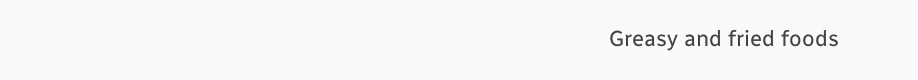Greasy and fried foods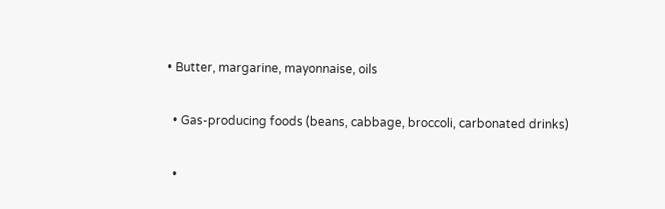• Butter, margarine, mayonnaise, oils

  • Gas-producing foods (beans, cabbage, broccoli, carbonated drinks)

  •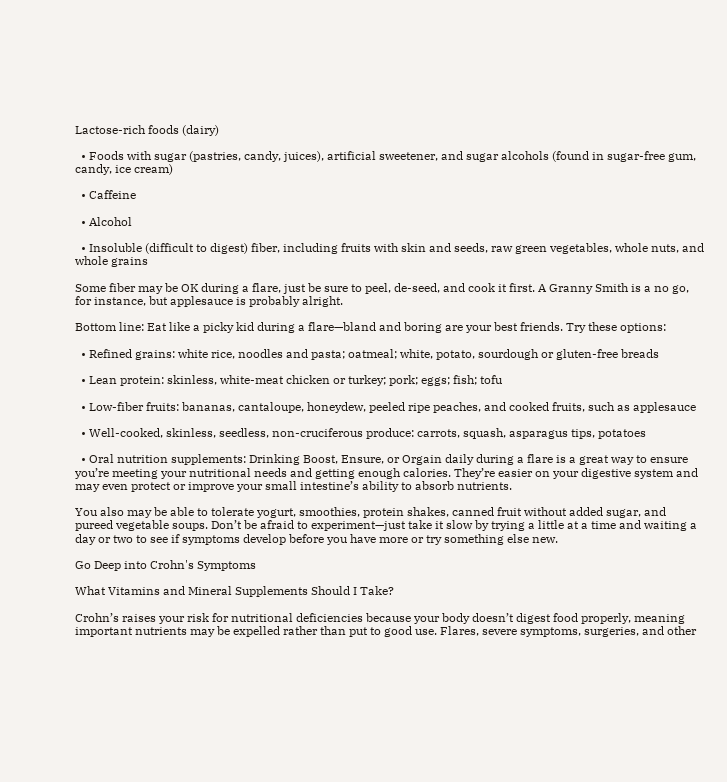Lactose-rich foods (dairy)

  • Foods with sugar (pastries, candy, juices), artificial sweetener, and sugar alcohols (found in sugar-free gum, candy, ice cream)

  • Caffeine

  • Alcohol

  • Insoluble (difficult to digest) fiber, including fruits with skin and seeds, raw green vegetables, whole nuts, and whole grains

Some fiber may be OK during a flare, just be sure to peel, de-seed, and cook it first. A Granny Smith is a no go, for instance, but applesauce is probably alright.

Bottom line: Eat like a picky kid during a flare—bland and boring are your best friends. Try these options:

  • Refined grains: white rice, noodles and pasta; oatmeal; white, potato, sourdough or gluten-free breads

  • Lean protein: skinless, white-meat chicken or turkey; pork; eggs; fish; tofu

  • Low-fiber fruits: bananas, cantaloupe, honeydew, peeled ripe peaches, and cooked fruits, such as applesauce

  • Well-cooked, skinless, seedless, non-cruciferous produce: carrots, squash, asparagus tips, potatoes

  • Oral nutrition supplements: Drinking Boost, Ensure, or Orgain daily during a flare is a great way to ensure you’re meeting your nutritional needs and getting enough calories. They’re easier on your digestive system and may even protect or improve your small intestine’s ability to absorb nutrients.

You also may be able to tolerate yogurt, smoothies, protein shakes, canned fruit without added sugar, and pureed vegetable soups. Don’t be afraid to experiment—just take it slow by trying a little at a time and waiting a day or two to see if symptoms develop before you have more or try something else new.

Go Deep into Crohn's Symptoms

What Vitamins and Mineral Supplements Should I Take?

Crohn’s raises your risk for nutritional deficiencies because your body doesn’t digest food properly, meaning important nutrients may be expelled rather than put to good use. Flares, severe symptoms, surgeries, and other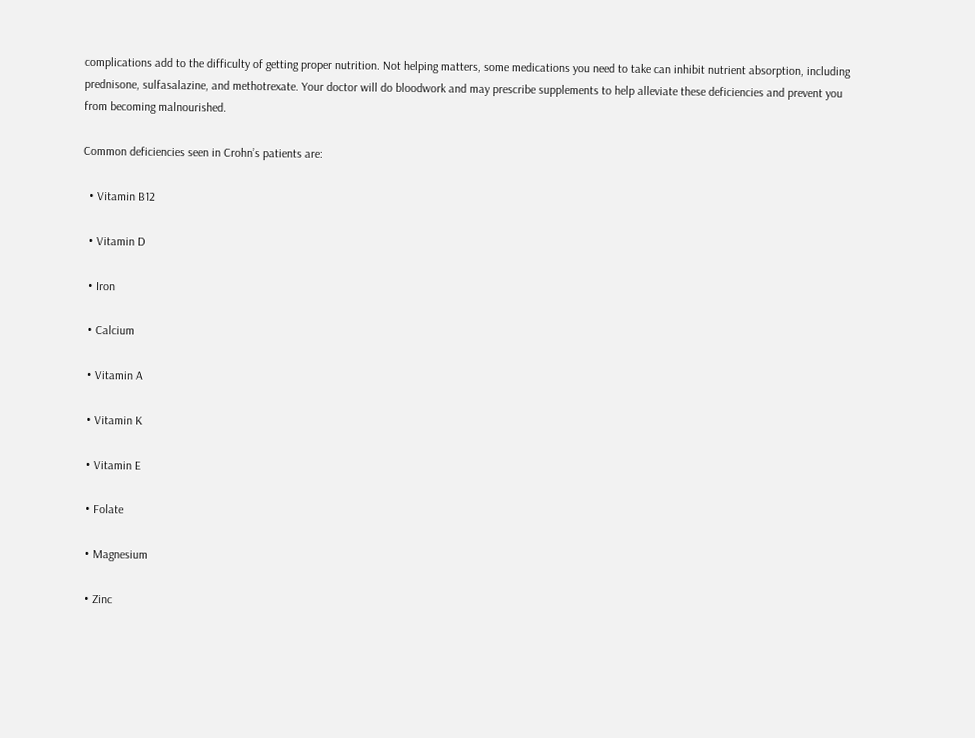complications add to the difficulty of getting proper nutrition. Not helping matters, some medications you need to take can inhibit nutrient absorption, including prednisone, sulfasalazine, and methotrexate. Your doctor will do bloodwork and may prescribe supplements to help alleviate these deficiencies and prevent you from becoming malnourished.

Common deficiencies seen in Crohn’s patients are:

  • Vitamin B12

  • Vitamin D

  • Iron

  • Calcium

  • Vitamin A

  • Vitamin K

  • Vitamin E

  • Folate

  • Magnesium

  • Zinc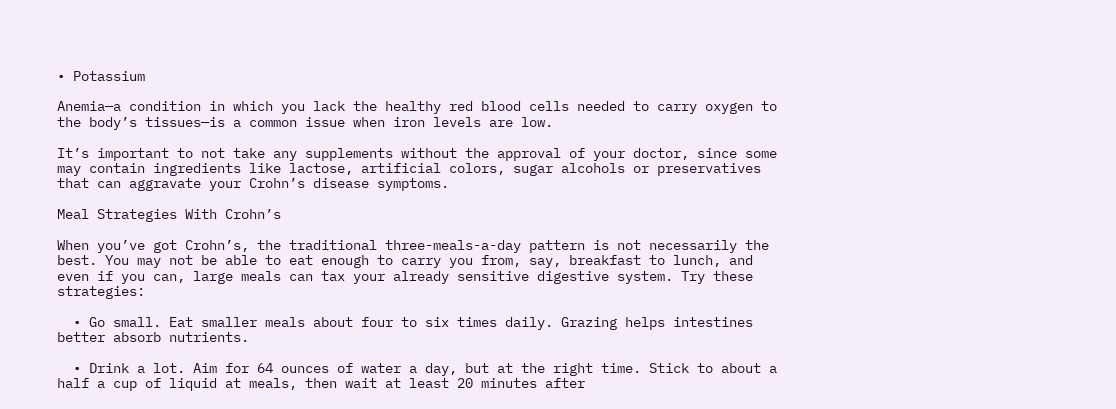• Potassium

Anemia—a condition in which you lack the healthy red blood cells needed to carry oxygen to the body’s tissues—is a common issue when iron levels are low.

It’s important to not take any supplements without the approval of your doctor, since some may contain ingredients like lactose, artificial colors, sugar alcohols or preservatives that can aggravate your Crohn’s disease symptoms.

Meal Strategies With Crohn’s

When you’ve got Crohn’s, the traditional three-meals-a-day pattern is not necessarily the best. You may not be able to eat enough to carry you from, say, breakfast to lunch, and even if you can, large meals can tax your already sensitive digestive system. Try these strategies:

  • Go small. Eat smaller meals about four to six times daily. Grazing helps intestines better absorb nutrients.

  • Drink a lot. Aim for 64 ounces of water a day, but at the right time. Stick to about a half a cup of liquid at meals, then wait at least 20 minutes after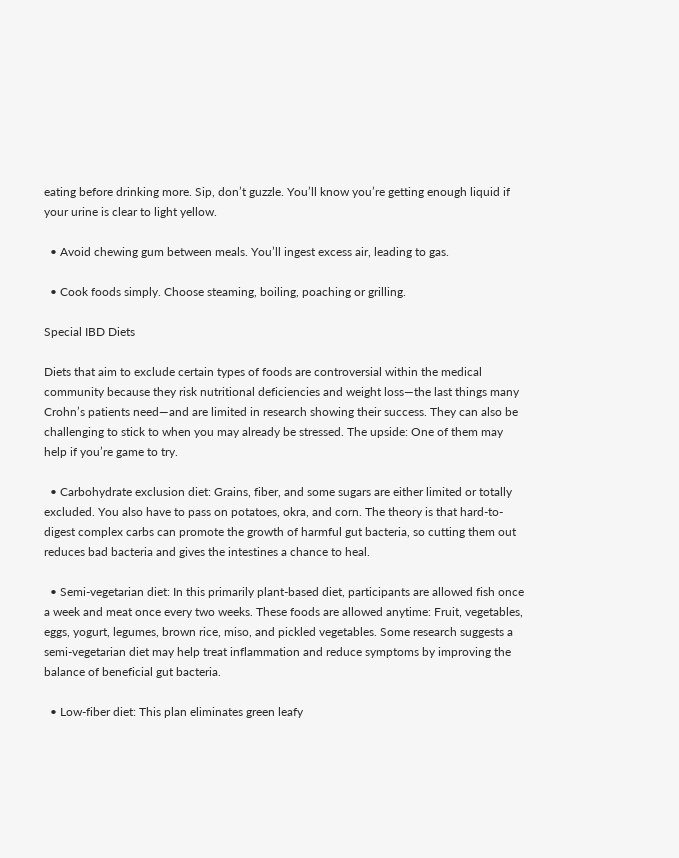eating before drinking more. Sip, don’t guzzle. You’ll know you’re getting enough liquid if your urine is clear to light yellow.

  • Avoid chewing gum between meals. You’ll ingest excess air, leading to gas.

  • Cook foods simply. Choose steaming, boiling, poaching or grilling.

Special IBD Diets

Diets that aim to exclude certain types of foods are controversial within the medical community because they risk nutritional deficiencies and weight loss—the last things many Crohn’s patients need—and are limited in research showing their success. They can also be challenging to stick to when you may already be stressed. The upside: One of them may help if you’re game to try.

  • Carbohydrate exclusion diet: Grains, fiber, and some sugars are either limited or totally excluded. You also have to pass on potatoes, okra, and corn. The theory is that hard-to-digest complex carbs can promote the growth of harmful gut bacteria, so cutting them out reduces bad bacteria and gives the intestines a chance to heal.

  • Semi-vegetarian diet: In this primarily plant-based diet, participants are allowed fish once a week and meat once every two weeks. These foods are allowed anytime: Fruit, vegetables, eggs, yogurt, legumes, brown rice, miso, and pickled vegetables. Some research suggests a semi-vegetarian diet may help treat inflammation and reduce symptoms by improving the balance of beneficial gut bacteria.

  • Low-fiber diet: This plan eliminates green leafy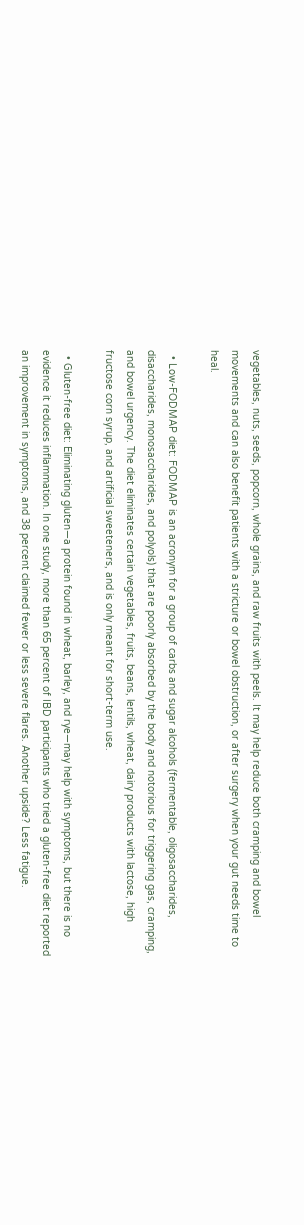vegetables, nuts, seeds, popcorn, whole grains, and raw fruits with peels. It may help reduce both cramping and bowel movements and can also benefit patients with a stricture or bowel obstruction, or after surgery when your gut needs time to heal.

  • Low-FODMAP diet: FODMAP is an acronym for a group of carbs and sugar alcohols (fermentable, oligosaccharides, disaccharides, monosaccharides, and polyols) that are poorly absorbed by the body and notorious for triggering gas, cramping, and bowel urgency. The diet eliminates certain vegetables, fruits, beans, lentils, wheat, dairy products with lactose, high fructose corn syrup, and artificial sweeteners, and is only meant for short-term use.

  • Gluten-free diet: Eliminating gluten—a protein found in wheat, barley, and rye—may help with symptoms, but there is no evidence it reduces inflammation. In one study, more than 65 percent of IBD participants who tried a gluten-free diet reported an improvement in symptoms, and 38 percent claimed fewer or less severe flares. Another upside? Less fatigue.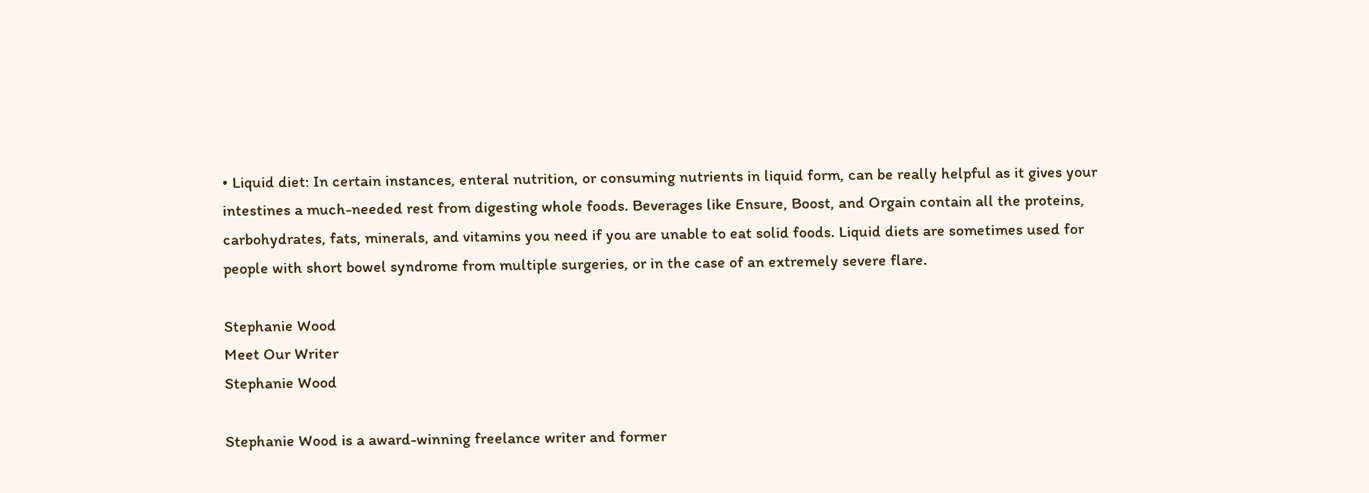• Liquid diet: In certain instances, enteral nutrition, or consuming nutrients in liquid form, can be really helpful as it gives your intestines a much-needed rest from digesting whole foods. Beverages like Ensure, Boost, and Orgain contain all the proteins, carbohydrates, fats, minerals, and vitamins you need if you are unable to eat solid foods. Liquid diets are sometimes used for people with short bowel syndrome from multiple surgeries, or in the case of an extremely severe flare.

Stephanie Wood
Meet Our Writer
Stephanie Wood

Stephanie Wood is a award-winning freelance writer and former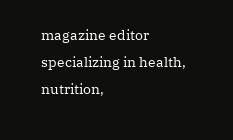magazine editor specializing in health, nutrition,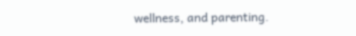wellness, and parenting.